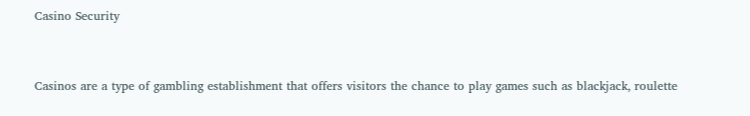Casino Security


Casinos are a type of gambling establishment that offers visitors the chance to play games such as blackjack, roulette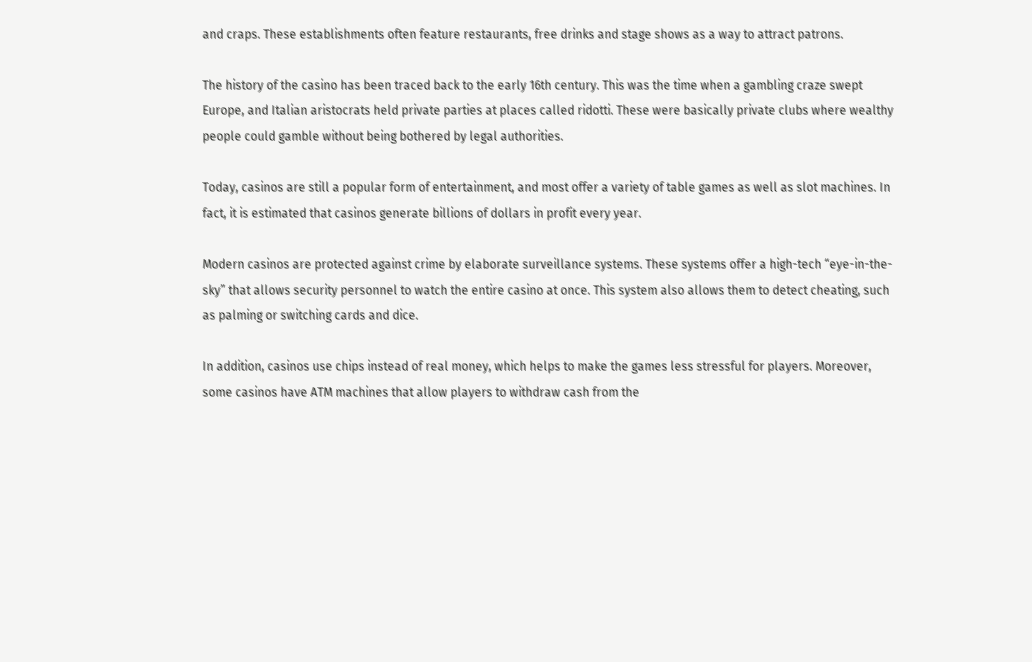and craps. These establishments often feature restaurants, free drinks and stage shows as a way to attract patrons.

The history of the casino has been traced back to the early 16th century. This was the time when a gambling craze swept Europe, and Italian aristocrats held private parties at places called ridotti. These were basically private clubs where wealthy people could gamble without being bothered by legal authorities.

Today, casinos are still a popular form of entertainment, and most offer a variety of table games as well as slot machines. In fact, it is estimated that casinos generate billions of dollars in profit every year.

Modern casinos are protected against crime by elaborate surveillance systems. These systems offer a high-tech “eye-in-the-sky” that allows security personnel to watch the entire casino at once. This system also allows them to detect cheating, such as palming or switching cards and dice.

In addition, casinos use chips instead of real money, which helps to make the games less stressful for players. Moreover, some casinos have ATM machines that allow players to withdraw cash from the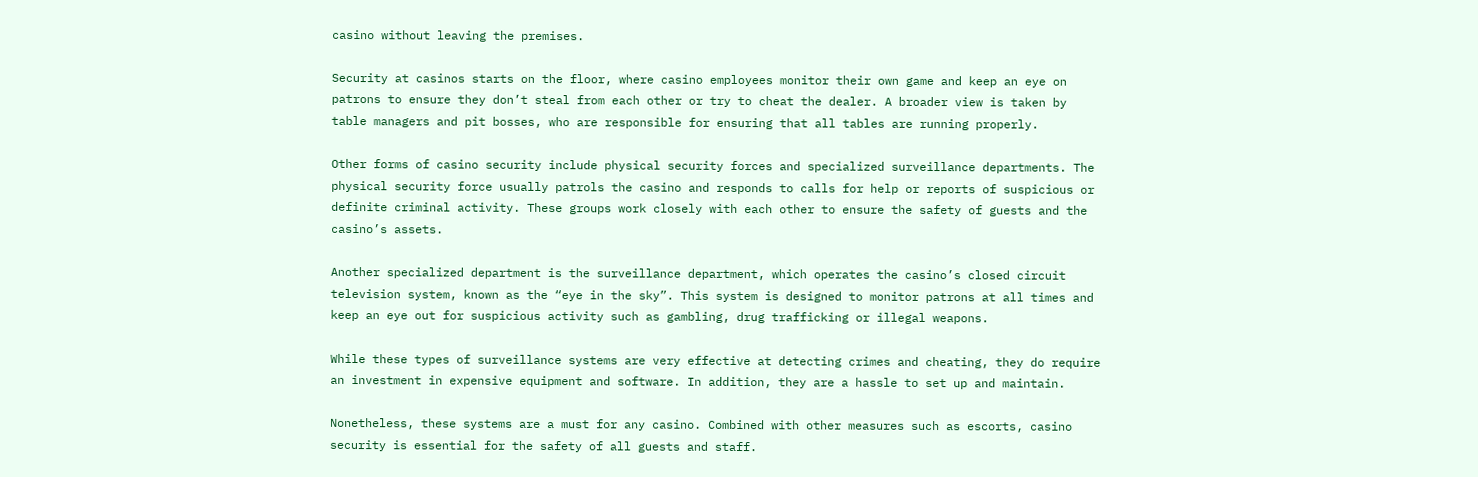casino without leaving the premises.

Security at casinos starts on the floor, where casino employees monitor their own game and keep an eye on patrons to ensure they don’t steal from each other or try to cheat the dealer. A broader view is taken by table managers and pit bosses, who are responsible for ensuring that all tables are running properly.

Other forms of casino security include physical security forces and specialized surveillance departments. The physical security force usually patrols the casino and responds to calls for help or reports of suspicious or definite criminal activity. These groups work closely with each other to ensure the safety of guests and the casino’s assets.

Another specialized department is the surveillance department, which operates the casino’s closed circuit television system, known as the “eye in the sky”. This system is designed to monitor patrons at all times and keep an eye out for suspicious activity such as gambling, drug trafficking or illegal weapons.

While these types of surveillance systems are very effective at detecting crimes and cheating, they do require an investment in expensive equipment and software. In addition, they are a hassle to set up and maintain.

Nonetheless, these systems are a must for any casino. Combined with other measures such as escorts, casino security is essential for the safety of all guests and staff.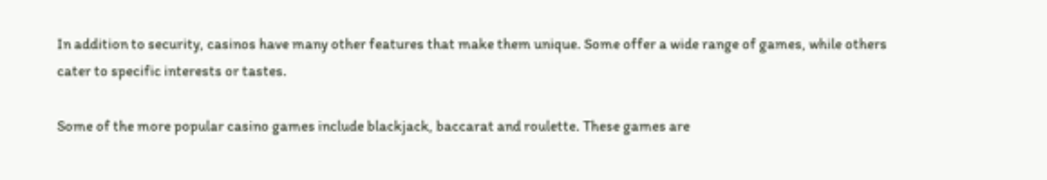In addition to security, casinos have many other features that make them unique. Some offer a wide range of games, while others cater to specific interests or tastes.

Some of the more popular casino games include blackjack, baccarat and roulette. These games are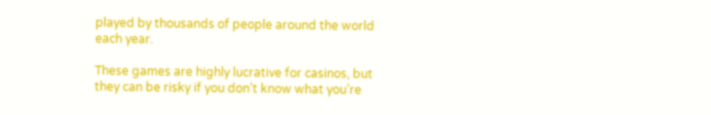played by thousands of people around the world each year.

These games are highly lucrative for casinos, but they can be risky if you don’t know what you’re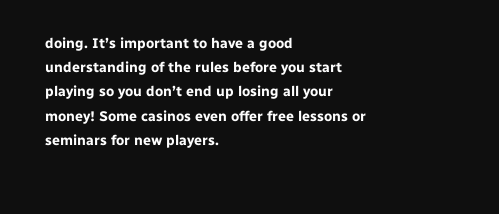doing. It’s important to have a good understanding of the rules before you start playing so you don’t end up losing all your money! Some casinos even offer free lessons or seminars for new players.